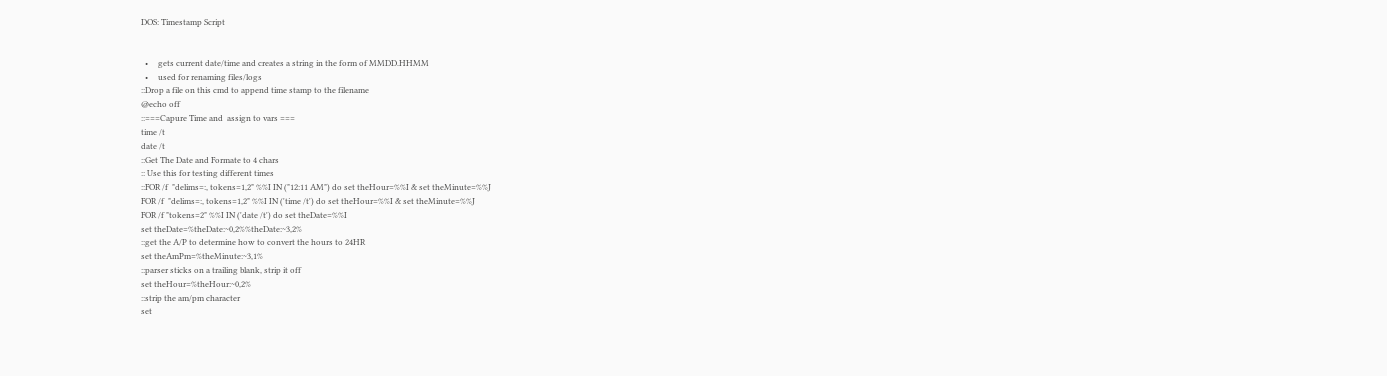DOS: Timestamp Script


  •     gets current date/time and creates a string in the form of MMDD.HHMM
  •     used for renaming files/logs
::Drop a file on this cmd to append time stamp to the filename
@echo off
::===Capure Time and  assign to vars ===
time /t
date /t
::Get The Date and Formate to 4 chars
:: Use this for testing different times
::FOR /f  "delims=:, tokens=1,2" %%I IN ("12:11 AM") do set theHour=%%I & set theMinute=%%J
FOR /f  "delims=:, tokens=1,2" %%I IN ('time /t') do set theHour=%%I & set theMinute=%%J
FOR /f "tokens=2" %%I IN ('date /t') do set theDate=%%I
set theDate=%theDate:~0,2%%theDate:~3,2%
::get the A/P to determine how to convert the hours to 24HR
set theAmPm=%theMinute:~3,1%
::parser sticks on a trailing blank, strip it off
set theHour=%theHour:~0,2%
::strip the am/pm character
set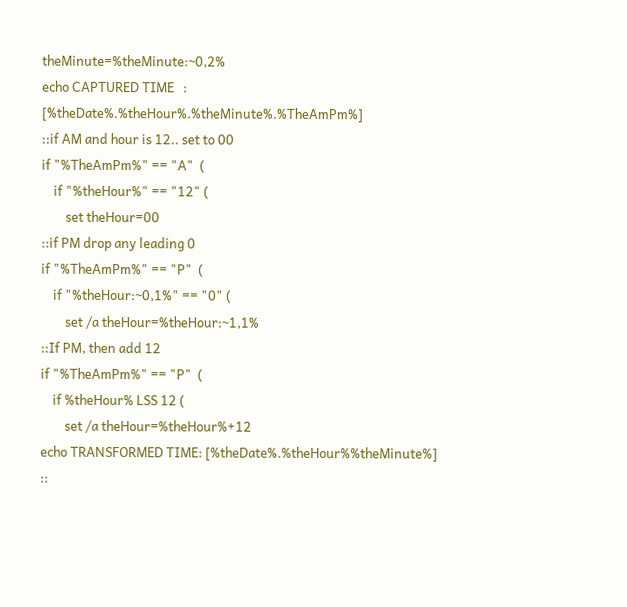theMinute=%theMinute:~0,2%
echo CAPTURED TIME   : [%theDate%.%theHour%.%theMinute%.%TheAmPm%]
::if AM and hour is 12.. set to 00
if "%TheAmPm%" == "A"  (
    if "%theHour%" == "12" (
        set theHour=00
::if PM drop any leading 0
if "%TheAmPm%" == "P"  (
    if "%theHour:~0,1%" == "0" (
        set /a theHour=%theHour:~1,1%
::If PM, then add 12
if "%TheAmPm%" == "P"  (
    if %theHour% LSS 12 (
        set /a theHour=%theHour%+12
echo TRANSFORMED TIME: [%theDate%.%theHour%%theMinute%]
::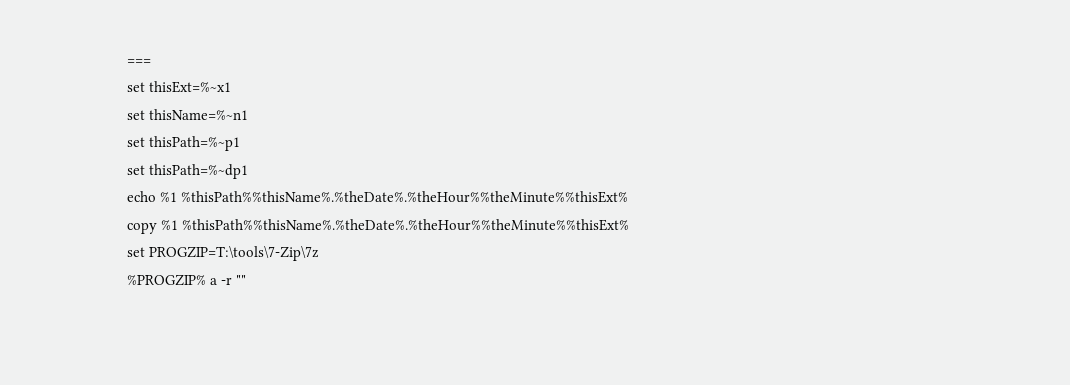===
set thisExt=%~x1
set thisName=%~n1
set thisPath=%~p1
set thisPath=%~dp1
echo %1 %thisPath%%thisName%.%theDate%.%theHour%%theMinute%%thisExt%
copy %1 %thisPath%%thisName%.%theDate%.%theHour%%theMinute%%thisExt%
set PROGZIP=T:\tools\7-Zip\7z
%PROGZIP% a -r ""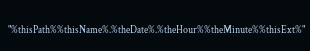"%thisPath%%thisName%.%theDate%.%theHour%%theMinute%%thisExt%"